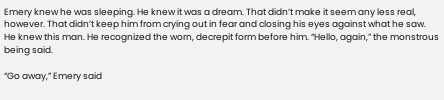Emery knew he was sleeping. He knew it was a dream. That didn’t make it seem any less real, however. That didn’t keep him from crying out in fear and closing his eyes against what he saw. He knew this man. He recognized the worn, decrepit form before him. “Hello, again,” the monstrous being said.

“Go away,” Emery said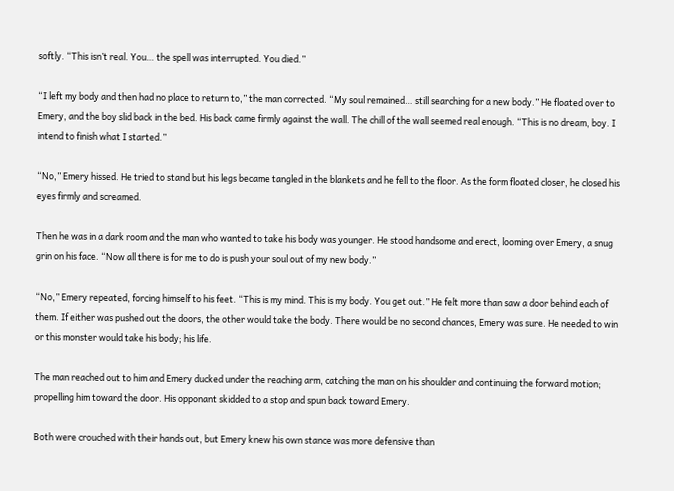softly. “This isn’t real. You… the spell was interrupted. You died.”

“I left my body and then had no place to return to,” the man corrected. “My soul remained… still searching for a new body.” He floated over to Emery, and the boy slid back in the bed. His back came firmly against the wall. The chill of the wall seemed real enough. “This is no dream, boy. I intend to finish what I started.”

“No,” Emery hissed. He tried to stand but his legs became tangled in the blankets and he fell to the floor. As the form floated closer, he closed his eyes firmly and screamed.

Then he was in a dark room and the man who wanted to take his body was younger. He stood handsome and erect, looming over Emery, a snug grin on his face. “Now all there is for me to do is push your soul out of my new body.”

“No,” Emery repeated, forcing himself to his feet. “This is my mind. This is my body. You get out.” He felt more than saw a door behind each of them. If either was pushed out the doors, the other would take the body. There would be no second chances, Emery was sure. He needed to win or this monster would take his body; his life.

The man reached out to him and Emery ducked under the reaching arm, catching the man on his shoulder and continuing the forward motion; propelling him toward the door. His opponant skidded to a stop and spun back toward Emery.

Both were crouched with their hands out, but Emery knew his own stance was more defensive than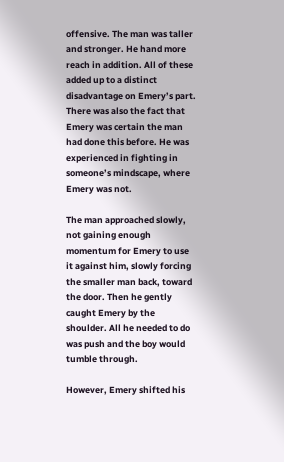offensive. The man was taller and stronger. He hand more reach in addition. All of these added up to a distinct disadvantage on Emery’s part. There was also the fact that Emery was certain the man had done this before. He was experienced in fighting in someone’s mindscape, where Emery was not.

The man approached slowly, not gaining enough momentum for Emery to use it against him, slowly forcing the smaller man back, toward the door. Then he gently caught Emery by the shoulder. All he needed to do was push and the boy would tumble through.

However, Emery shifted his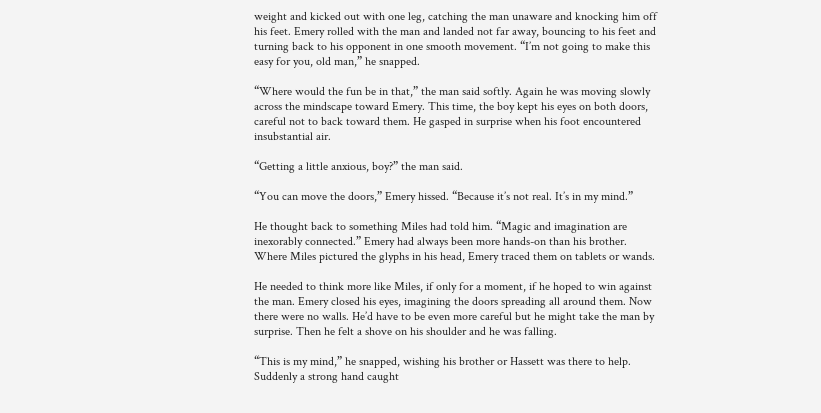weight and kicked out with one leg, catching the man unaware and knocking him off his feet. Emery rolled with the man and landed not far away, bouncing to his feet and turning back to his opponent in one smooth movement. “I’m not going to make this easy for you, old man,” he snapped.

“Where would the fun be in that,” the man said softly. Again he was moving slowly across the mindscape toward Emery. This time, the boy kept his eyes on both doors, careful not to back toward them. He gasped in surprise when his foot encountered insubstantial air.

“Getting a little anxious, boy?” the man said.

“You can move the doors,” Emery hissed. “Because it’s not real. It’s in my mind.”

He thought back to something Miles had told him. “Magic and imagination are inexorably connected.” Emery had always been more hands-on than his brother. Where Miles pictured the glyphs in his head, Emery traced them on tablets or wands.

He needed to think more like Miles, if only for a moment, if he hoped to win against the man. Emery closed his eyes, imagining the doors spreading all around them. Now there were no walls. He’d have to be even more careful but he might take the man by surprise. Then he felt a shove on his shoulder and he was falling.

“This is my mind,” he snapped, wishing his brother or Hassett was there to help. Suddenly a strong hand caught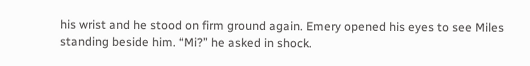his wrist and he stood on firm ground again. Emery opened his eyes to see Miles standing beside him. “Mi?” he asked in shock.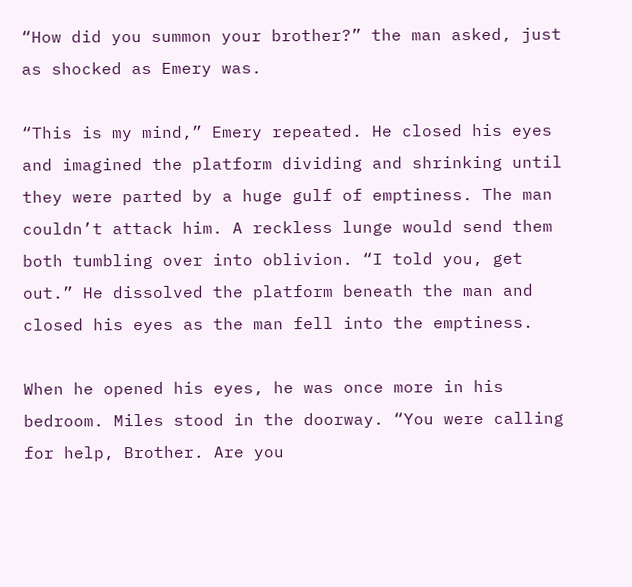“How did you summon your brother?” the man asked, just as shocked as Emery was.

“This is my mind,” Emery repeated. He closed his eyes and imagined the platform dividing and shrinking until they were parted by a huge gulf of emptiness. The man couldn’t attack him. A reckless lunge would send them both tumbling over into oblivion. “I told you, get out.” He dissolved the platform beneath the man and closed his eyes as the man fell into the emptiness.

When he opened his eyes, he was once more in his bedroom. Miles stood in the doorway. “You were calling for help, Brother. Are you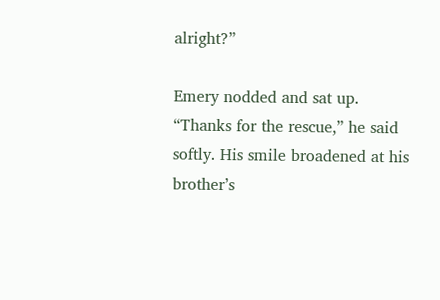alright?”

Emery nodded and sat up. “Thanks for the rescue,” he said softly. His smile broadened at his brother’s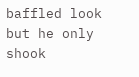baffled look but he only shook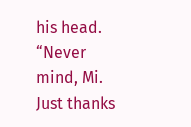his head. “Never mind, Mi. Just thanks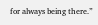for always being there.”